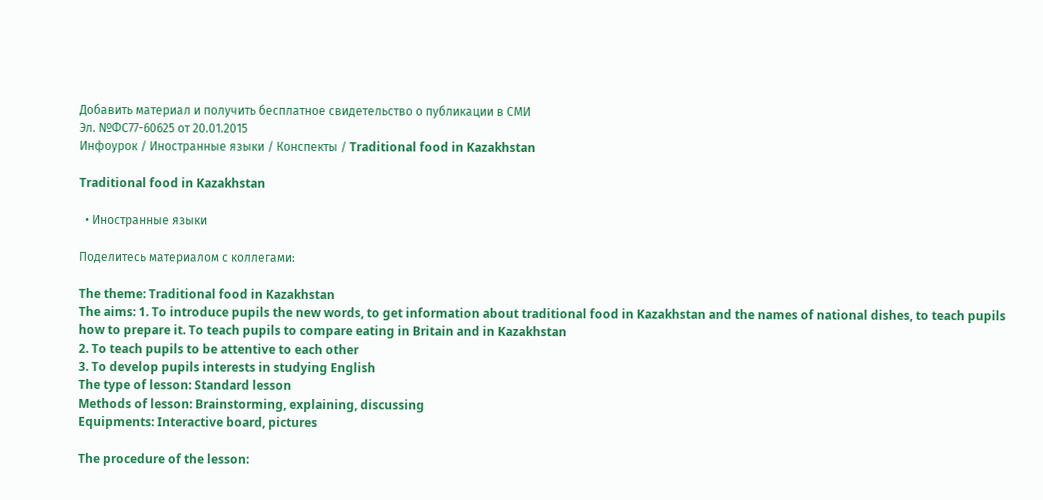Добавить материал и получить бесплатное свидетельство о публикации в СМИ
Эл. №ФС77-60625 от 20.01.2015
Инфоурок / Иностранные языки / Конспекты / Traditional food in Kazakhstan

Traditional food in Kazakhstan

  • Иностранные языки

Поделитесь материалом с коллегами:

The theme: Traditional food in Kazakhstan
The aims: 1. To introduce pupils the new words, to get information about traditional food in Kazakhstan and the names of national dishes, to teach pupils how to prepare it. To teach pupils to compare eating in Britain and in Kazakhstan
2. To teach pupils to be attentive to each other
3. To develop pupils interests in studying English
The type of lesson: Standard lesson
Methods of lesson: Brainstorming, explaining, discussing
Equipments: Interactive board, pictures

The procedure of the lesson: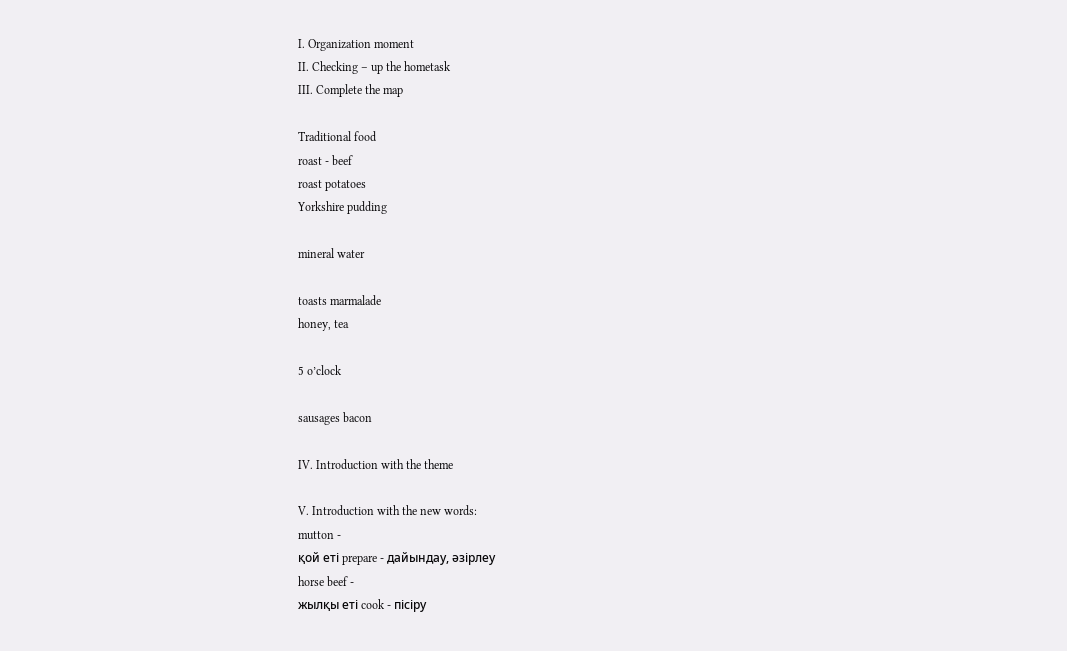I. Organization moment
II. Checking – up the hometask
III. Complete the map

Traditional food
roast - beef
roast potatoes
Yorkshire pudding

mineral water

toasts marmalade
honey, tea

5 o’clock

sausages bacon

IV. Introduction with the theme

V. Introduction with the new words:
mutton -
қой еті prepare - дайындау, әзірлеу
horse beef -
жылқы еті cook - пісіру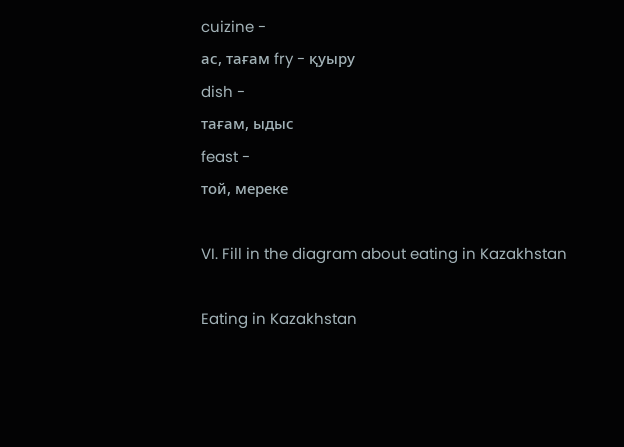cuizine -
ас, тағам fry - қуыру
dish -
тағам, ыдыс
feast -
той, мереке

VI. Fill in the diagram about eating in Kazakhstan

Eating in Kazakhstan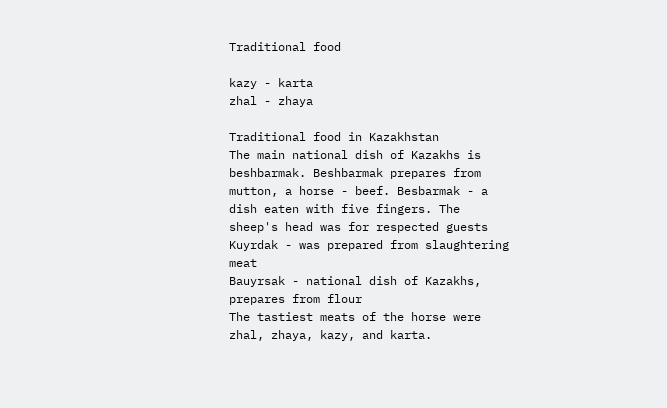Traditional food

kazy - karta
zhal - zhaya

Traditional food in Kazakhstan
The main national dish of Kazakhs is beshbarmak. Beshbarmak prepares from mutton, a horse - beef. Besbarmak - a dish eaten with five fingers. The sheep's head was for respected guests
Kuyrdak - was prepared from slaughtering meat
Bauyrsak - national dish of Kazakhs, prepares from flour
The tastiest meats of the horse were zhal, zhaya, kazy, and karta.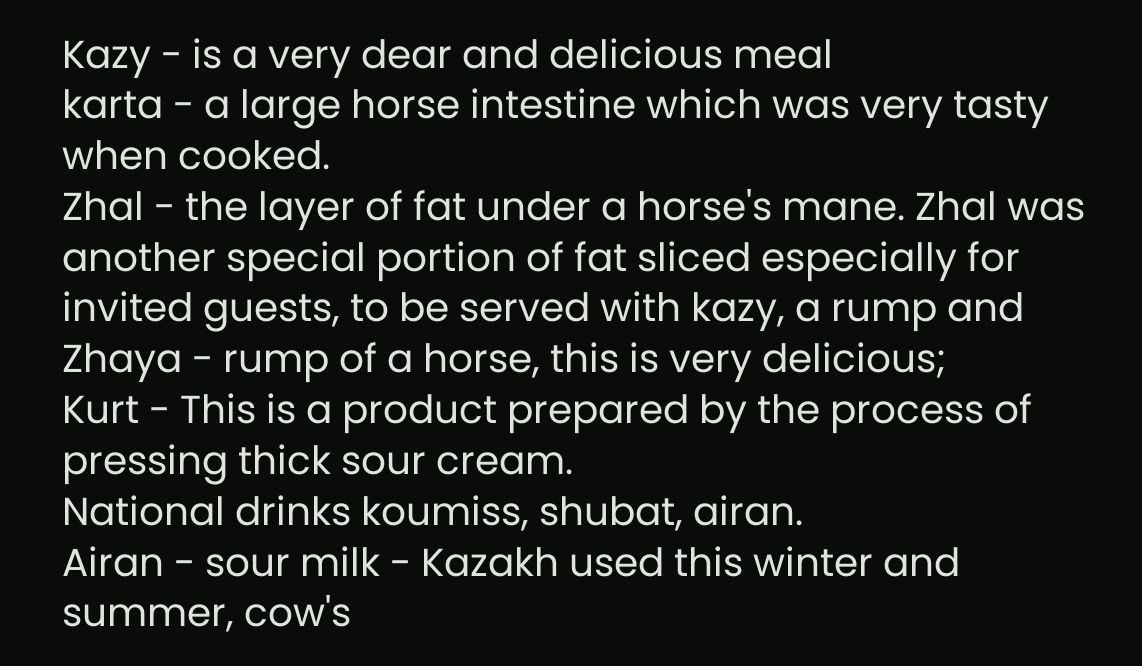Kazy - is a very dear and delicious meal
karta - a large horse intestine which was very tasty when cooked.
Zhal - the layer of fat under a horse's mane. Zhal was another special portion of fat sliced especially for invited guests, to be served with kazy, a rump and
Zhaya - rump of a horse, this is very delicious;
Kurt - This is a product prepared by the process of pressing thick sour cream.
National drinks koumiss, shubat, airan.
Airan - sour milk - Kazakh used this winter and summer, cow's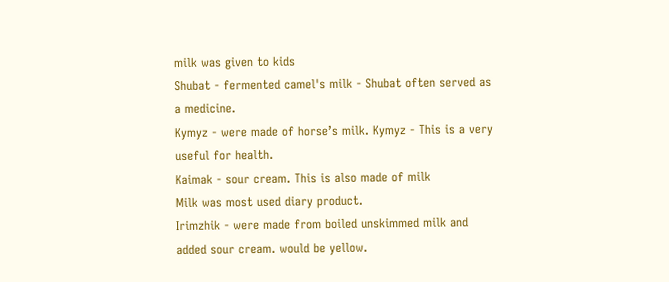milk was given to kids
Shubat - fermented camel's milk - Shubat often served as a medicine.
Kymyz - were made of horse’s milk. Kymyz - This is a very useful for health.
Kaimak - sour cream. This is also made of milk
Milk was most used diary product.
Irimzhik - were made from boiled unskimmed milk and added sour cream. would be yellow.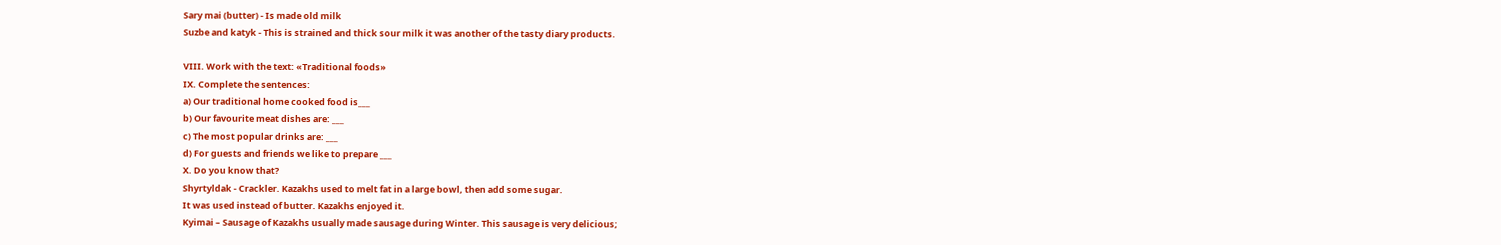Sary mai (butter) - Is made old milk
Suzbe and katyk - This is strained and thick sour milk it was another of the tasty diary products.

VIII. Work with the text: «Traditional foods»
IX. Complete the sentences:
a) Our traditional home cooked food is___
b) Our favourite meat dishes are: ___
c) The most popular drinks are: ___
d) For guests and friends we like to prepare ___
X. Do you know that?
Shyrtyldak - Crackler. Kazakhs used to melt fat in a large bowl, then add some sugar.
It was used instead of butter. Kazakhs enjoyed it.
Kyimai – Sausage of Kazakhs usually made sausage during Winter. This sausage is very delicious;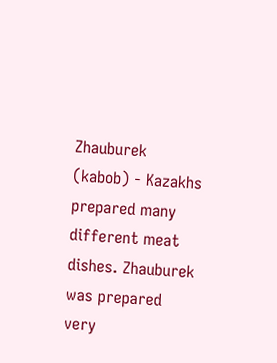Zhauburek (kabob) - Kazakhs prepared many different meat dishes. Zhauburek was prepared very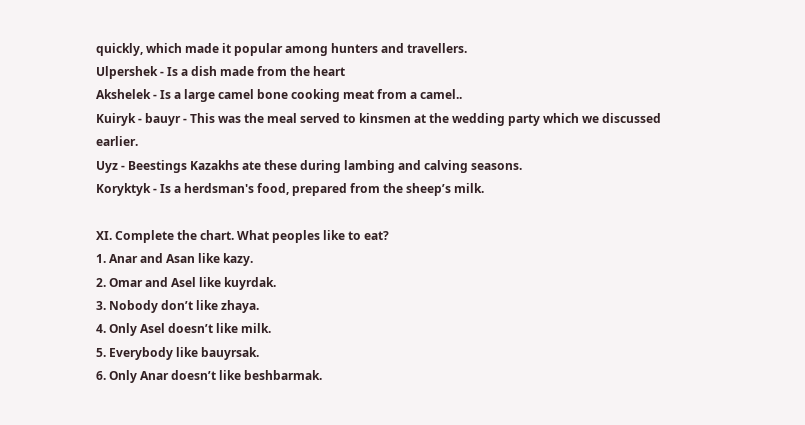quickly, which made it popular among hunters and travellers.
Ulpershek - Is a dish made from the heart
Akshelek - Is a large camel bone cooking meat from a camel..
Kuiryk - bauyr - This was the meal served to kinsmen at the wedding party which we discussed earlier.
Uyz - Beestings Kazakhs ate these during lambing and calving seasons.
Koryktyk - Is a herdsman's food, prepared from the sheep’s milk.

XI. Complete the chart. What peoples like to eat?
1. Anar and Asan like kazy.
2. Omar and Asel like kuyrdak.
3. Nobody don’t like zhaya.
4. Only Asel doesn’t like milk.
5. Everybody like bauyrsak.
6. Only Anar doesn’t like beshbarmak.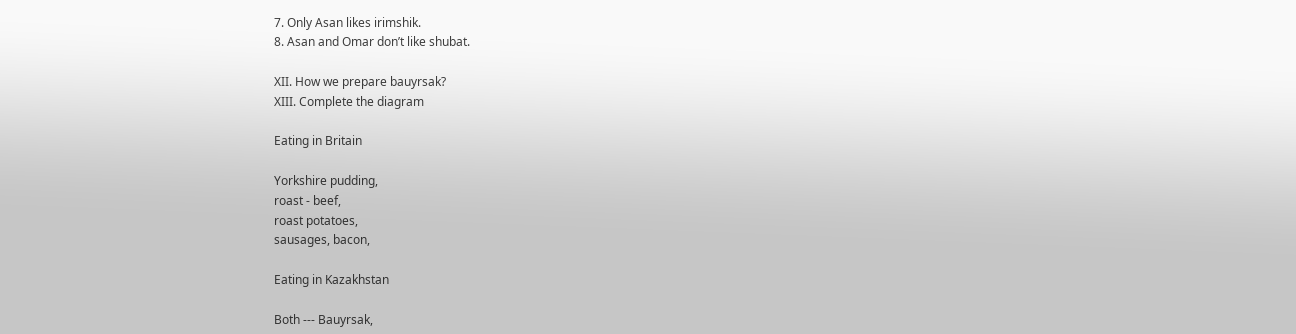7. Only Asan likes irimshik.
8. Asan and Omar don’t like shubat.

XII. How we prepare bauyrsak?
XIII. Complete the diagram

Eating in Britain

Yorkshire pudding,
roast - beef,
roast potatoes,
sausages, bacon,

Eating in Kazakhstan

Both --- Bauyrsak,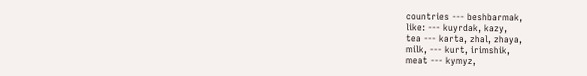countries --- beshbarmak,
like: --- kuyrdak, kazy,
tea --- karta, zhal, zhaya,
milk, --- kurt, irimshik,
meat --- kymyz,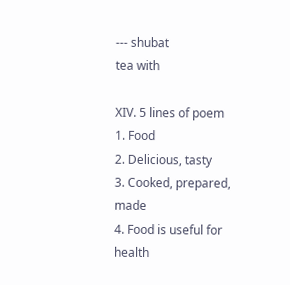--- shubat
tea with

XIV. 5 lines of poem
1. Food
2. Delicious, tasty
3. Cooked, prepared, made
4. Food is useful for health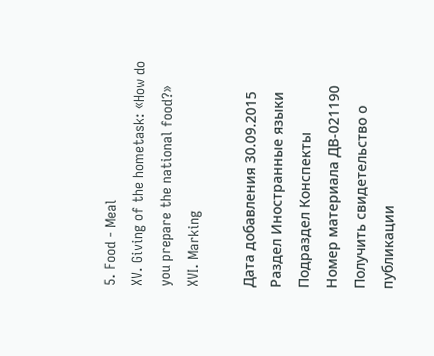5. Food - Meal
XV. Giving of the hometask: «How do you prepare the national food?»
XVI. Marking

Дата добавления 30.09.2015
Раздел Иностранные языки
Подраздел Конспекты
Номер материала ДВ-021190
Получить свидетельство о публикации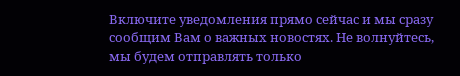Включите уведомления прямо сейчас и мы сразу сообщим Вам о важных новостях. Не волнуйтесь, мы будем отправлять только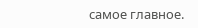самое главное.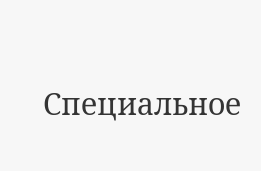Специальное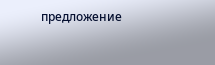предложение